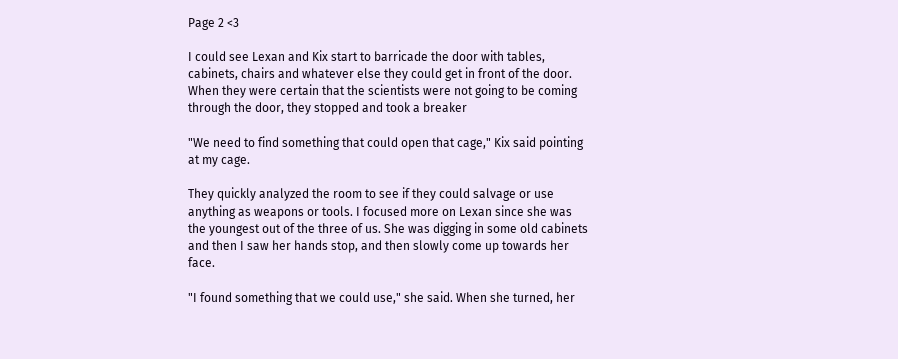Page 2 <3

I could see Lexan and Kix start to barricade the door with tables, cabinets, chairs and whatever else they could get in front of the door. When they were certain that the scientists were not going to be coming through the door, they stopped and took a breaker

"We need to find something that could open that cage," Kix said pointing at my cage.

They quickly analyzed the room to see if they could salvage or use anything as weapons or tools. I focused more on Lexan since she was the youngest out of the three of us. She was digging in some old cabinets and then I saw her hands stop, and then slowly come up towards her face.

"I found something that we could use," she said. When she turned, her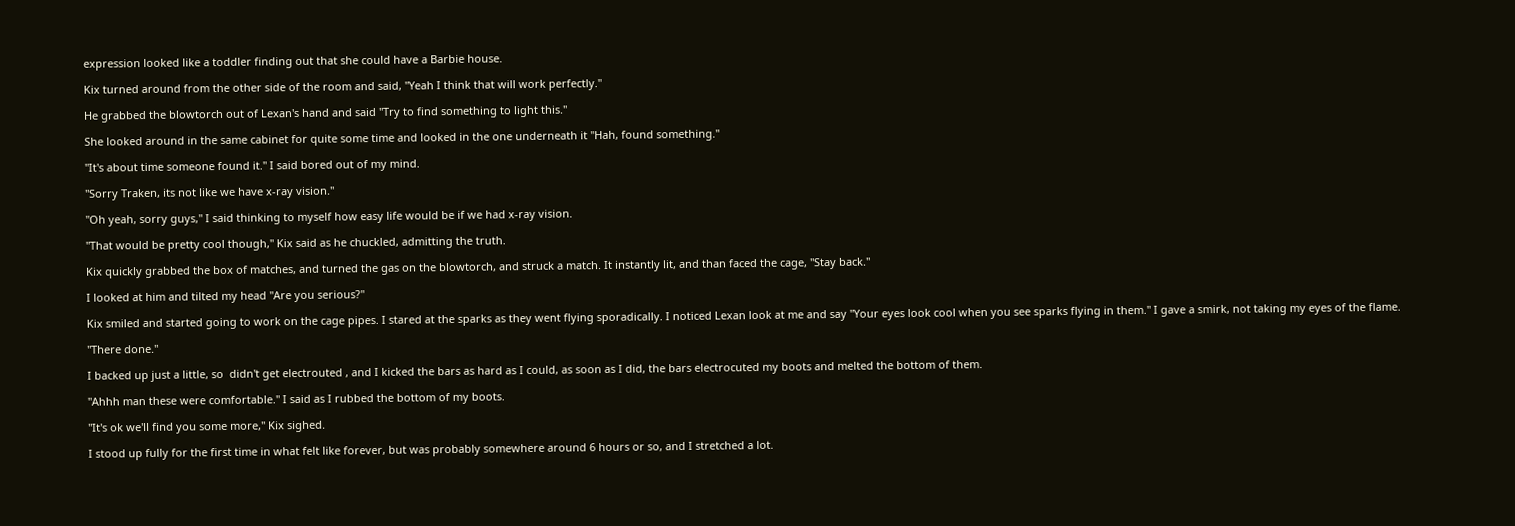expression looked like a toddler finding out that she could have a Barbie house.

Kix turned around from the other side of the room and said, "Yeah I think that will work perfectly."

He grabbed the blowtorch out of Lexan's hand and said "Try to find something to light this."

She looked around in the same cabinet for quite some time and looked in the one underneath it "Hah, found something."

"It's about time someone found it." I said bored out of my mind.

"Sorry Traken, its not like we have x-ray vision."

"Oh yeah, sorry guys," I said thinking to myself how easy life would be if we had x-ray vision.

"That would be pretty cool though," Kix said as he chuckled, admitting the truth.

Kix quickly grabbed the box of matches, and turned the gas on the blowtorch, and struck a match. It instantly lit, and than faced the cage, "Stay back."

I looked at him and tilted my head "Are you serious?"

Kix smiled and started going to work on the cage pipes. I stared at the sparks as they went flying sporadically. I noticed Lexan look at me and say "Your eyes look cool when you see sparks flying in them." I gave a smirk, not taking my eyes of the flame.

"There done."

I backed up just a little, so  didn't get electrouted , and I kicked the bars as hard as I could, as soon as I did, the bars electrocuted my boots and melted the bottom of them.

"Ahhh man these were comfortable." I said as I rubbed the bottom of my boots.

"It's ok we'll find you some more," Kix sighed.

I stood up fully for the first time in what felt like forever, but was probably somewhere around 6 hours or so, and I stretched a lot.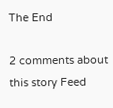The End

2 comments about this story Feed